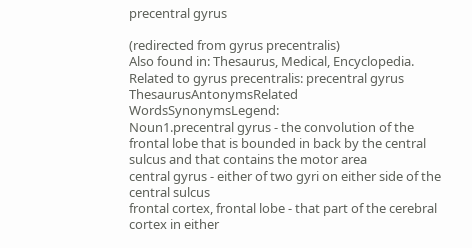precentral gyrus

(redirected from gyrus precentralis)
Also found in: Thesaurus, Medical, Encyclopedia.
Related to gyrus precentralis: precentral gyrus
ThesaurusAntonymsRelated WordsSynonymsLegend:
Noun1.precentral gyrus - the convolution of the frontal lobe that is bounded in back by the central sulcus and that contains the motor area
central gyrus - either of two gyri on either side of the central sulcus
frontal cortex, frontal lobe - that part of the cerebral cortex in either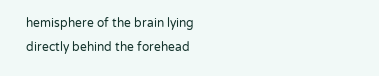hemisphere of the brain lying directly behind the forehead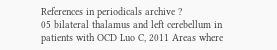References in periodicals archive ?
05 bilateral thalamus and left cerebellum in patients with OCD Luo C, 2011 Areas where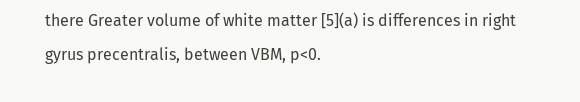there Greater volume of white matter [5](a) is differences in right gyrus precentralis, between VBM, p<0.